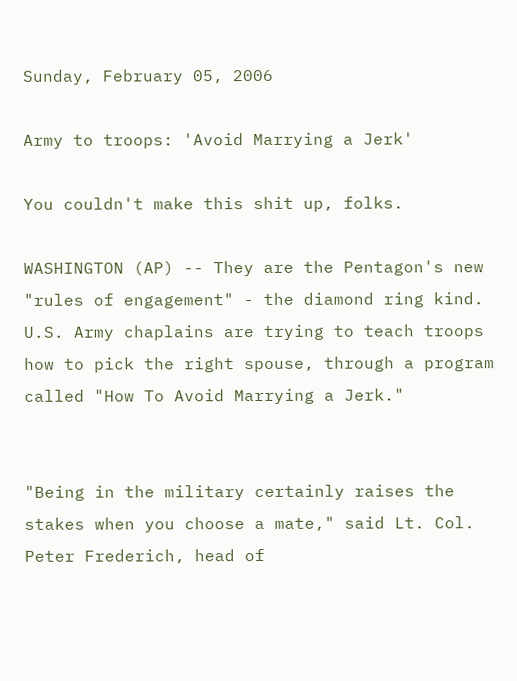Sunday, February 05, 2006

Army to troops: 'Avoid Marrying a Jerk'

You couldn't make this shit up, folks.

WASHINGTON (AP) -- They are the Pentagon's new "rules of engagement" - the diamond ring kind. U.S. Army chaplains are trying to teach troops how to pick the right spouse, through a program called "How To Avoid Marrying a Jerk."


"Being in the military certainly raises the stakes when you choose a mate," said Lt. Col. Peter Frederich, head of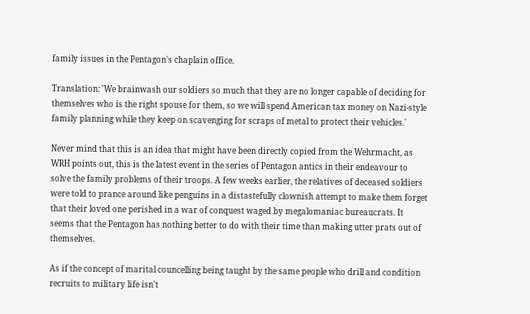family issues in the Pentagon's chaplain office.

Translation: 'We brainwash our soldiers so much that they are no longer capable of deciding for themselves who is the right spouse for them, so we will spend American tax money on Nazi-style family planning while they keep on scavenging for scraps of metal to protect their vehicles.'

Never mind that this is an idea that might have been directly copied from the Wehrmacht, as WRH points out, this is the latest event in the series of Pentagon antics in their endeavour to solve the family problems of their troops. A few weeks earlier, the relatives of deceased soldiers were told to prance around like penguins in a distastefully clownish attempt to make them forget that their loved one perished in a war of conquest waged by megalomaniac bureaucrats. It seems that the Pentagon has nothing better to do with their time than making utter prats out of themselves.

As if the concept of marital councelling being taught by the same people who drill and condition recruits to military life isn't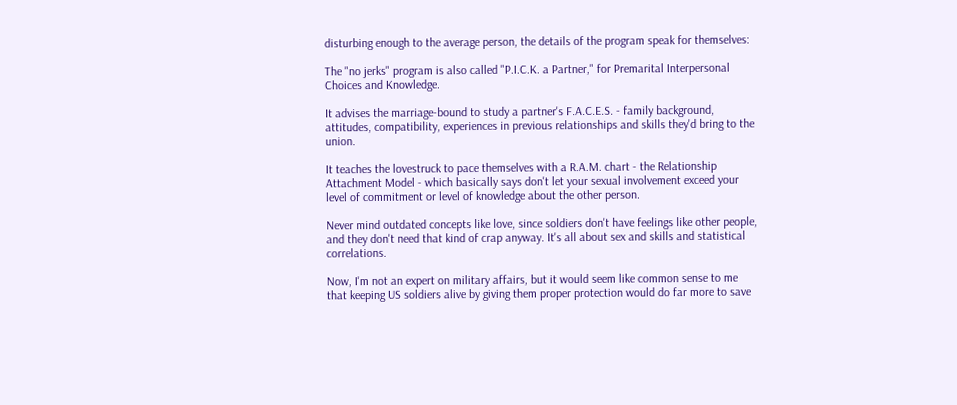disturbing enough to the average person, the details of the program speak for themselves:

The "no jerks" program is also called "P.I.C.K. a Partner," for Premarital Interpersonal Choices and Knowledge.

It advises the marriage-bound to study a partner's F.A.C.E.S. - family background, attitudes, compatibility, experiences in previous relationships and skills they'd bring to the union.

It teaches the lovestruck to pace themselves with a R.A.M. chart - the Relationship Attachment Model - which basically says don't let your sexual involvement exceed your level of commitment or level of knowledge about the other person.

Never mind outdated concepts like love, since soldiers don't have feelings like other people, and they don't need that kind of crap anyway. It's all about sex and skills and statistical correlations.

Now, I'm not an expert on military affairs, but it would seem like common sense to me that keeping US soldiers alive by giving them proper protection would do far more to save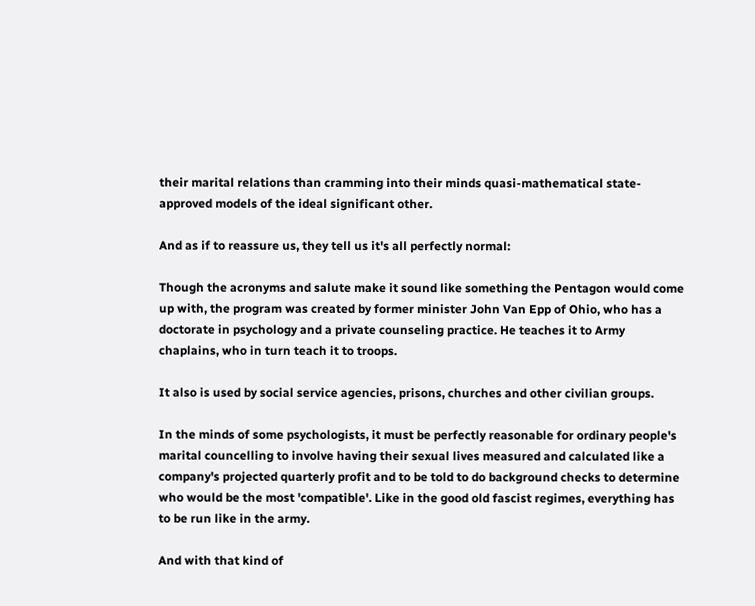their marital relations than cramming into their minds quasi-mathematical state-approved models of the ideal significant other.

And as if to reassure us, they tell us it's all perfectly normal:

Though the acronyms and salute make it sound like something the Pentagon would come up with, the program was created by former minister John Van Epp of Ohio, who has a doctorate in psychology and a private counseling practice. He teaches it to Army chaplains, who in turn teach it to troops.

It also is used by social service agencies, prisons, churches and other civilian groups.

In the minds of some psychologists, it must be perfectly reasonable for ordinary people's marital councelling to involve having their sexual lives measured and calculated like a company's projected quarterly profit and to be told to do background checks to determine who would be the most 'compatible'. Like in the good old fascist regimes, everything has to be run like in the army.

And with that kind of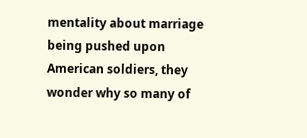mentality about marriage being pushed upon American soldiers, they wonder why so many of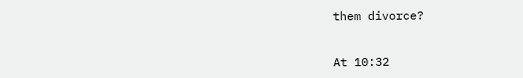them divorce?


At 10:32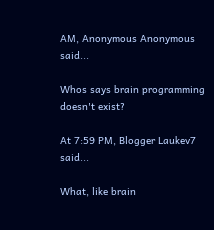AM, Anonymous Anonymous said...

Whos says brain programming doesn't exist?

At 7:59 PM, Blogger Laukev7 said...

What, like brain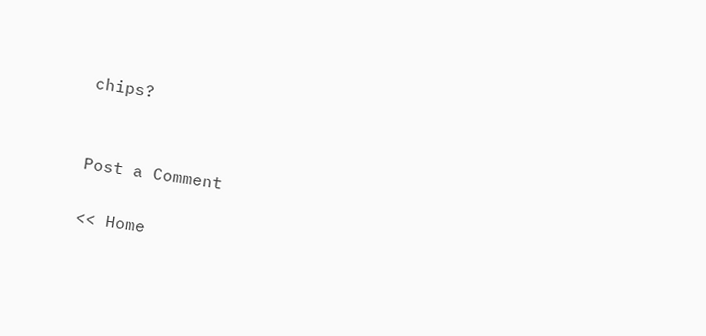chips?


Post a Comment

<< Home